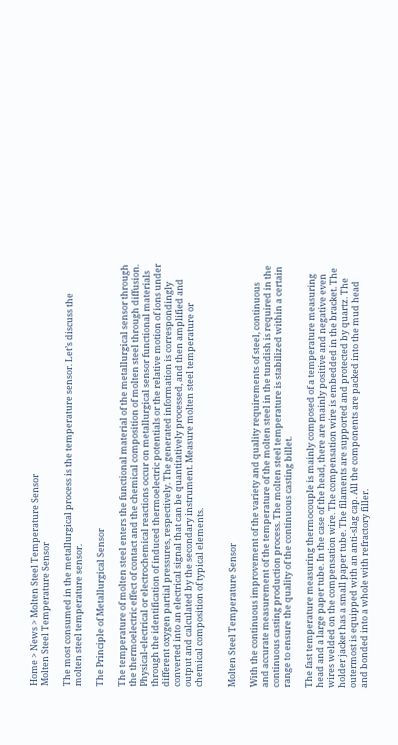Home > News > Molten Steel Temperature Sensor
Molten Steel Temperature Sensor

The most consumed in the metallurgical process is the temperature sensor. Let’s discuss the molten steel temperature sensor.

The Principle of Metallurgical Sensor

The temperature of molten steel enters the functional material of the metallurgical sensor through the thermoelectric effect of contact and the chemical composition of molten steel through diffusion. Physical-electrical or electrochemical reactions occur on metallurgical sensor functional materials through the identification of induced thermoelectric potentials or the relative motion of ions under different oxygen partial pressures, respectively. The generated information is correspondingly converted into an electrical signal that can be quantitatively processed, and then amplified and output and calculated by the secondary instrument. Measure molten steel temperature or chemical composition of typical elements.


Molten Steel Temperature Sensor

With the continuous improvement of the variety and quality requirements of steel, continuous and accurate measurement of the temperature of the molten steel in the tundish is required in the continuous casting production process. The molten steel temperature is stabilized within a certain range to ensure the quality of the continuous casting billet.

The fast temperature measuring thermocouple is mainly composed of a temperature measuring head and a large paper tube. In the case of the head, there are mainly positive and negative even wires welded on the compensation wire. The compensation wire is embedded in the bracket. The holder jacket has a small paper tube. The filaments are supported and protected by quartz. The outermost is equipped with an anti-slag cap. All the components are packed into the mud head and bonded into a whole with refractory filler.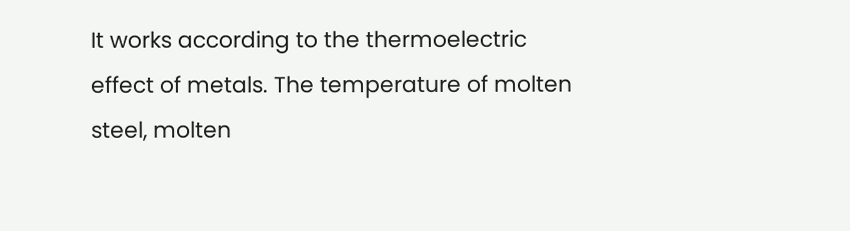It works according to the thermoelectric effect of metals. The temperature of molten steel, molten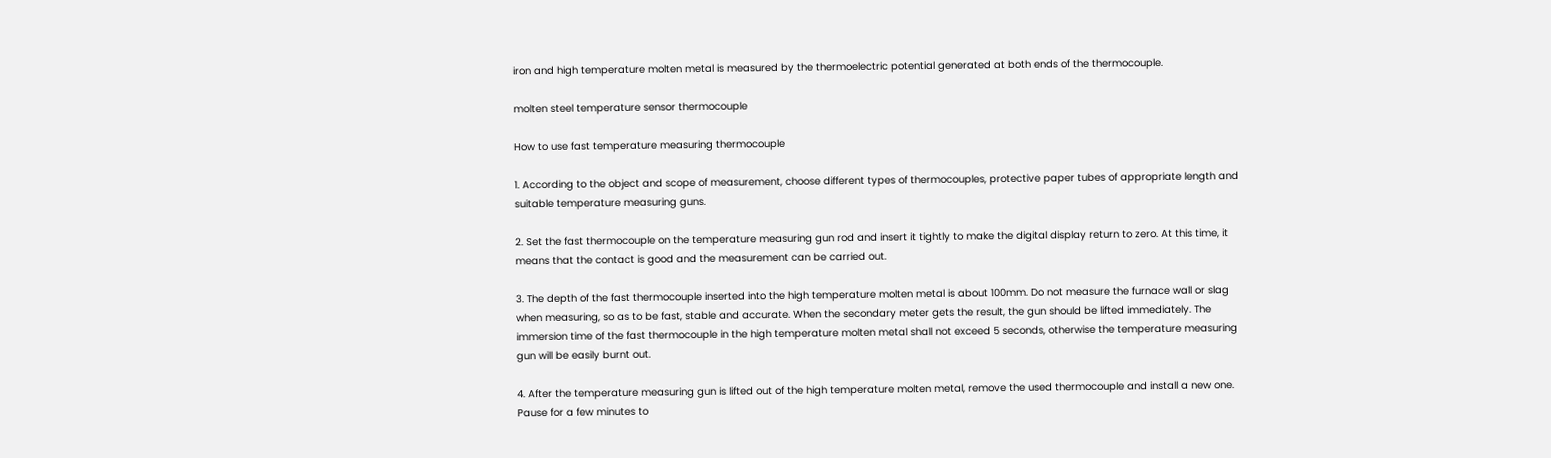iron and high temperature molten metal is measured by the thermoelectric potential generated at both ends of the thermocouple.

molten steel temperature sensor thermocouple

How to use fast temperature measuring thermocouple

1. According to the object and scope of measurement, choose different types of thermocouples, protective paper tubes of appropriate length and suitable temperature measuring guns.

2. Set the fast thermocouple on the temperature measuring gun rod and insert it tightly to make the digital display return to zero. At this time, it means that the contact is good and the measurement can be carried out.

3. The depth of the fast thermocouple inserted into the high temperature molten metal is about 100mm. Do not measure the furnace wall or slag when measuring, so as to be fast, stable and accurate. When the secondary meter gets the result, the gun should be lifted immediately. The immersion time of the fast thermocouple in the high temperature molten metal shall not exceed 5 seconds, otherwise the temperature measuring gun will be easily burnt out.

4. After the temperature measuring gun is lifted out of the high temperature molten metal, remove the used thermocouple and install a new one. Pause for a few minutes to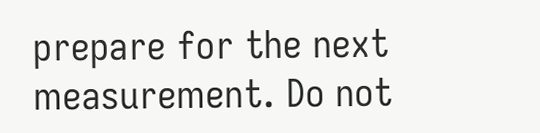prepare for the next measurement. Do not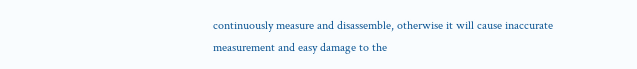continuously measure and disassemble, otherwise it will cause inaccurate measurement and easy damage to the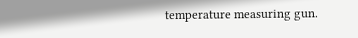temperature measuring gun.